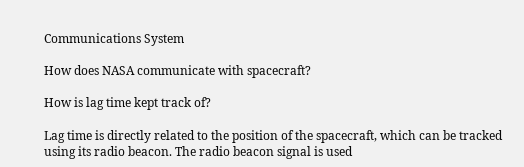Communications System

How does NASA communicate with spacecraft?

How is lag time kept track of?

Lag time is directly related to the position of the spacecraft, which can be tracked using its radio beacon. The radio beacon signal is used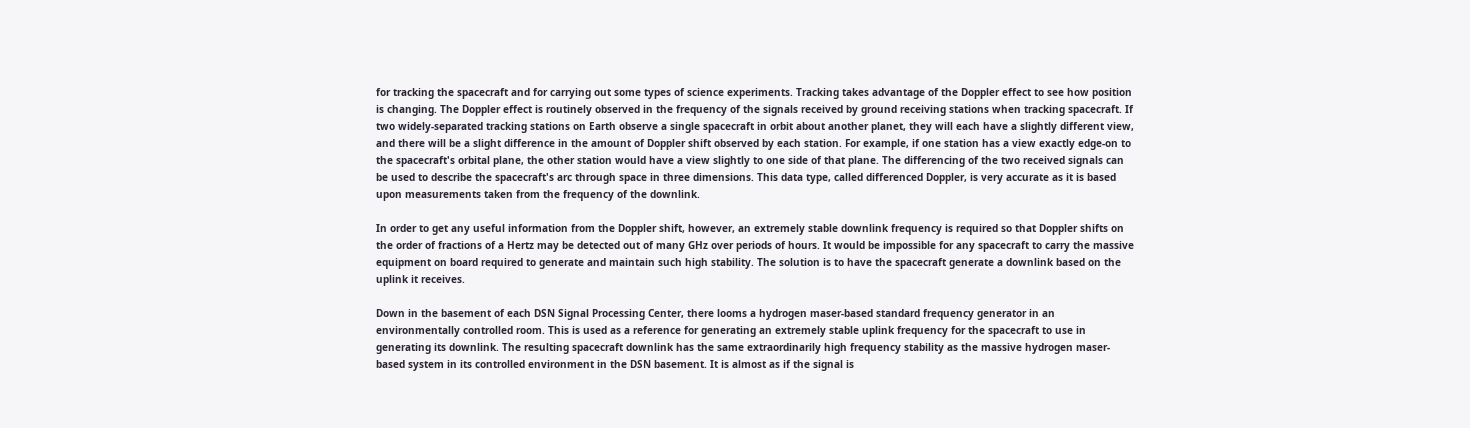for tracking the spacecraft and for carrying out some types of science experiments. Tracking takes advantage of the Doppler effect to see how position is changing. The Doppler effect is routinely observed in the frequency of the signals received by ground receiving stations when tracking spacecraft. If two widely-separated tracking stations on Earth observe a single spacecraft in orbit about another planet, they will each have a slightly different view, and there will be a slight difference in the amount of Doppler shift observed by each station. For example, if one station has a view exactly edge-on to the spacecraft's orbital plane, the other station would have a view slightly to one side of that plane. The differencing of the two received signals can be used to describe the spacecraft's arc through space in three dimensions. This data type, called differenced Doppler, is very accurate as it is based upon measurements taken from the frequency of the downlink.

In order to get any useful information from the Doppler shift, however, an extremely stable downlink frequency is required so that Doppler shifts on the order of fractions of a Hertz may be detected out of many GHz over periods of hours. It would be impossible for any spacecraft to carry the massive equipment on board required to generate and maintain such high stability. The solution is to have the spacecraft generate a downlink based on the uplink it receives.

Down in the basement of each DSN Signal Processing Center, there looms a hydrogen maser-based standard frequency generator in an environmentally controlled room. This is used as a reference for generating an extremely stable uplink frequency for the spacecraft to use in generating its downlink. The resulting spacecraft downlink has the same extraordinarily high frequency stability as the massive hydrogen maser-based system in its controlled environment in the DSN basement. It is almost as if the signal is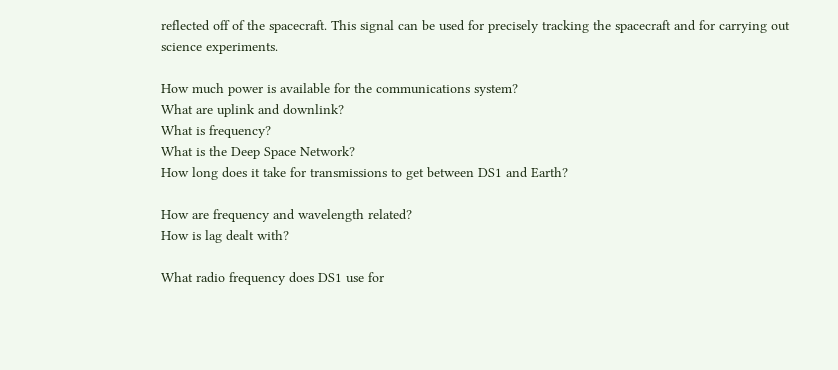reflected off of the spacecraft. This signal can be used for precisely tracking the spacecraft and for carrying out science experiments.

How much power is available for the communications system?
What are uplink and downlink?
What is frequency?
What is the Deep Space Network?
How long does it take for transmissions to get between DS1 and Earth?

How are frequency and wavelength related?
How is lag dealt with?

What radio frequency does DS1 use for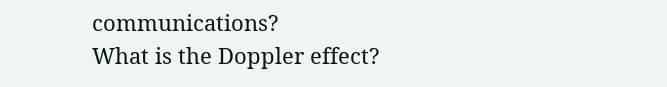communications?
What is the Doppler effect?